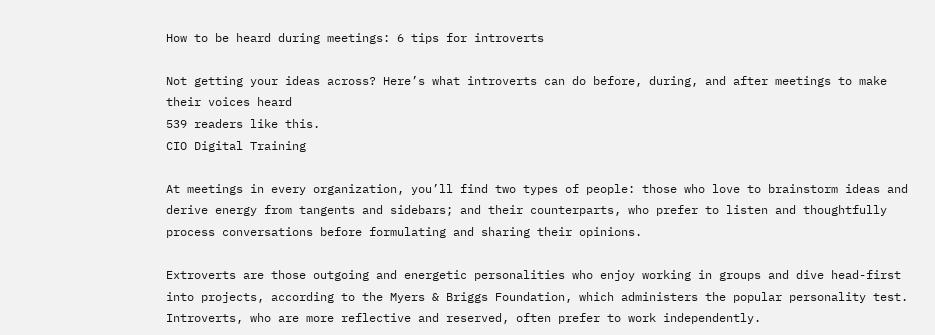How to be heard during meetings: 6 tips for introverts

Not getting your ideas across? Here’s what introverts can do before, during, and after meetings to make their voices heard
539 readers like this.
CIO Digital Training

At meetings in every organization, you’ll find two types of people: those who love to brainstorm ideas and derive energy from tangents and sidebars; and their counterparts, who prefer to listen and thoughtfully process conversations before formulating and sharing their opinions.

Extroverts are those outgoing and energetic personalities who enjoy working in groups and dive head-first into projects, according to the Myers & Briggs Foundation, which administers the popular personality test. Introverts, who are more reflective and reserved, often prefer to work independently.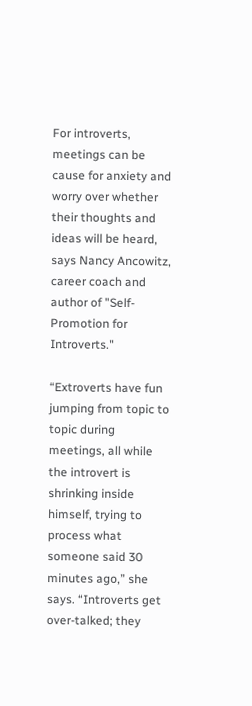For introverts, meetings can be cause for anxiety and worry over whether their thoughts and ideas will be heard, says Nancy Ancowitz, career coach and author of "Self-Promotion for Introverts."

“Extroverts have fun jumping from topic to topic during meetings, all while the introvert is shrinking inside himself, trying to process what someone said 30 minutes ago,” she says. “Introverts get over-talked; they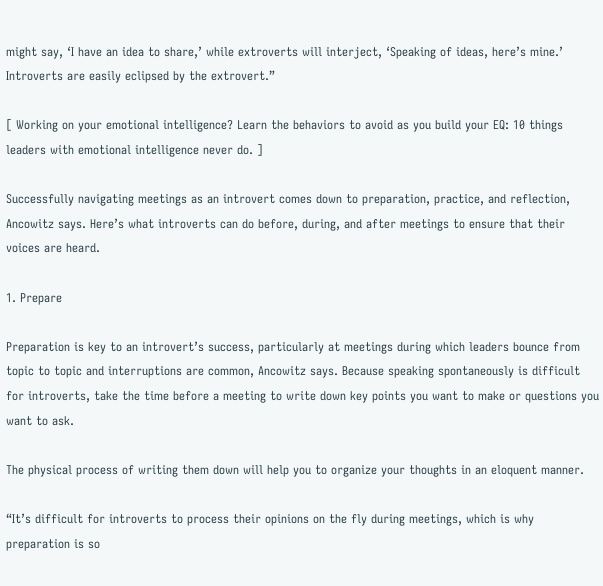might say, ‘I have an idea to share,’ while extroverts will interject, ‘Speaking of ideas, here’s mine.’ Introverts are easily eclipsed by the extrovert.”

[ Working on your emotional intelligence? Learn the behaviors to avoid as you build your EQ: 10 things leaders with emotional intelligence never do. ]

Successfully navigating meetings as an introvert comes down to preparation, practice, and reflection, Ancowitz says. Here’s what introverts can do before, during, and after meetings to ensure that their voices are heard.

1. Prepare

Preparation is key to an introvert’s success, particularly at meetings during which leaders bounce from topic to topic and interruptions are common, Ancowitz says. Because speaking spontaneously is difficult for introverts, take the time before a meeting to write down key points you want to make or questions you want to ask.

The physical process of writing them down will help you to organize your thoughts in an eloquent manner.

“It’s difficult for introverts to process their opinions on the fly during meetings, which is why preparation is so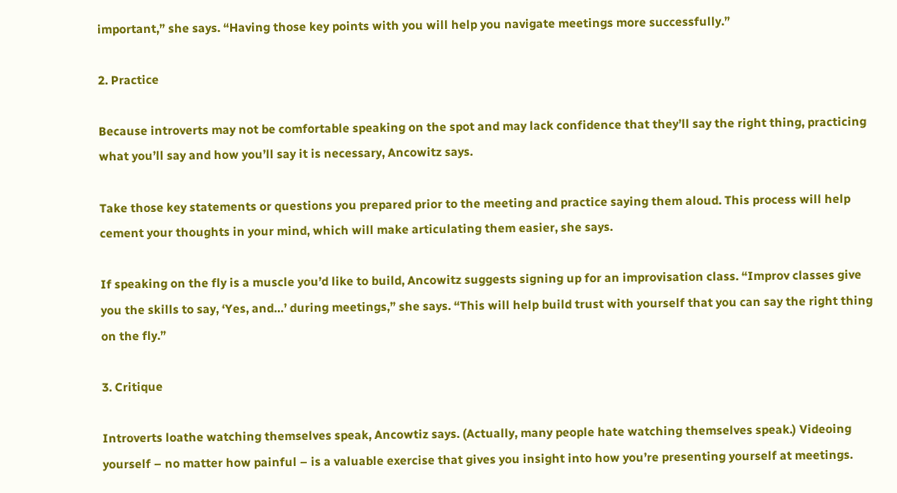important,” she says. “Having those key points with you will help you navigate meetings more successfully.”

2. Practice

Because introverts may not be comfortable speaking on the spot and may lack confidence that they’ll say the right thing, practicing what you’ll say and how you’ll say it is necessary, Ancowitz says.

Take those key statements or questions you prepared prior to the meeting and practice saying them aloud. This process will help cement your thoughts in your mind, which will make articulating them easier, she says.

If speaking on the fly is a muscle you’d like to build, Ancowitz suggests signing up for an improvisation class. “Improv classes give you the skills to say, ‘Yes, and…’ during meetings,” she says. “This will help build trust with yourself that you can say the right thing on the fly.”

3. Critique

Introverts loathe watching themselves speak, Ancowtiz says. (Actually, many people hate watching themselves speak.) Videoing yourself – no matter how painful – is a valuable exercise that gives you insight into how you’re presenting yourself at meetings.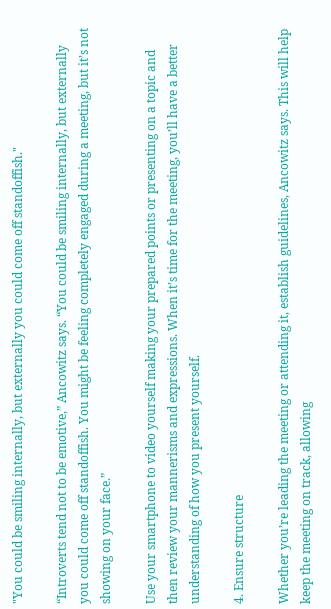"You could be smiling internally, but externally you could come off standoffish."

“Introverts tend not to be emotive,” Ancowitz says. “You could be smiling internally, but externally you could come off standoffish. You might be feeling completely engaged during a meeting, but it’s not showing on your face.”

Use your smartphone to video yourself making your prepared points or presenting on a topic and then review your mannerisms and expressions. When it’s time for the meeting, you’ll have a better understanding of how you present yourself.

4. Ensure structure

Whether you’re leading the meeting or attending it, establish guidelines, Ancowitz says. This will help keep the meeting on track, allowing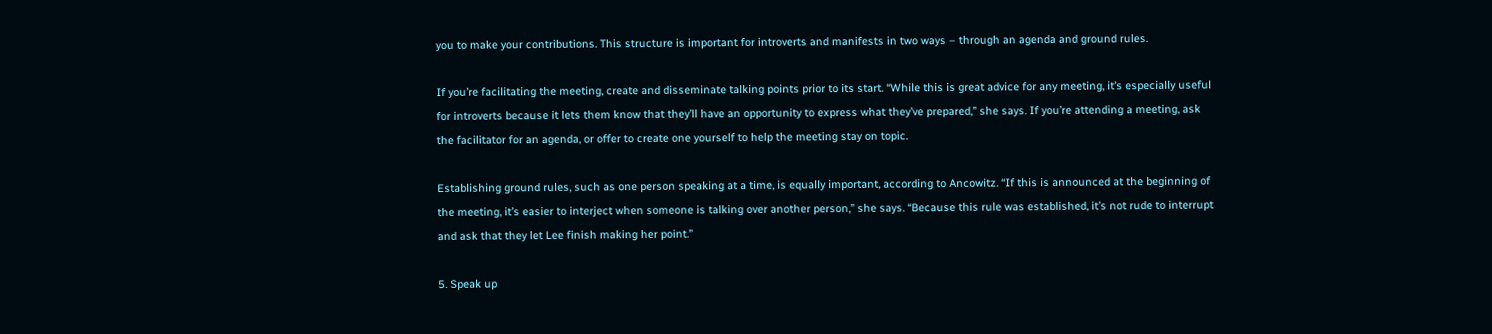you to make your contributions. This structure is important for introverts and manifests in two ways – through an agenda and ground rules.

If you’re facilitating the meeting, create and disseminate talking points prior to its start. “While this is great advice for any meeting, it’s especially useful for introverts because it lets them know that they’ll have an opportunity to express what they’ve prepared,” she says. If you’re attending a meeting, ask the facilitator for an agenda, or offer to create one yourself to help the meeting stay on topic.

Establishing ground rules, such as one person speaking at a time, is equally important, according to Ancowitz. “If this is announced at the beginning of the meeting, it’s easier to interject when someone is talking over another person,” she says. “Because this rule was established, it’s not rude to interrupt and ask that they let Lee finish making her point.”

5. Speak up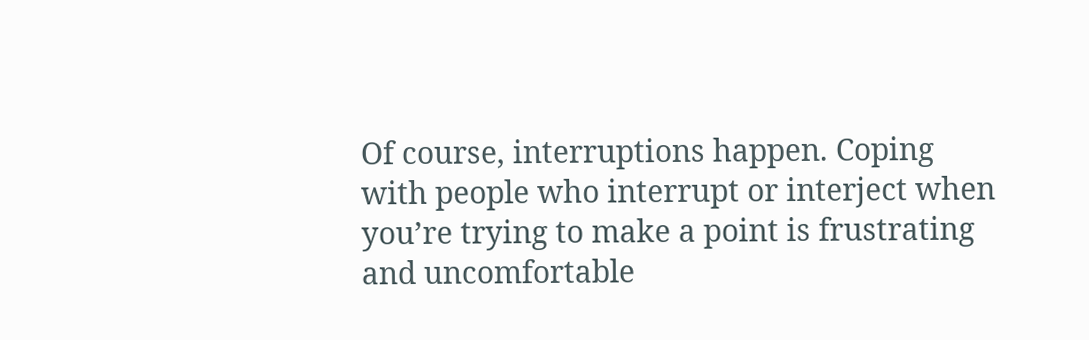Of course, interruptions happen. Coping with people who interrupt or interject when you’re trying to make a point is frustrating and uncomfortable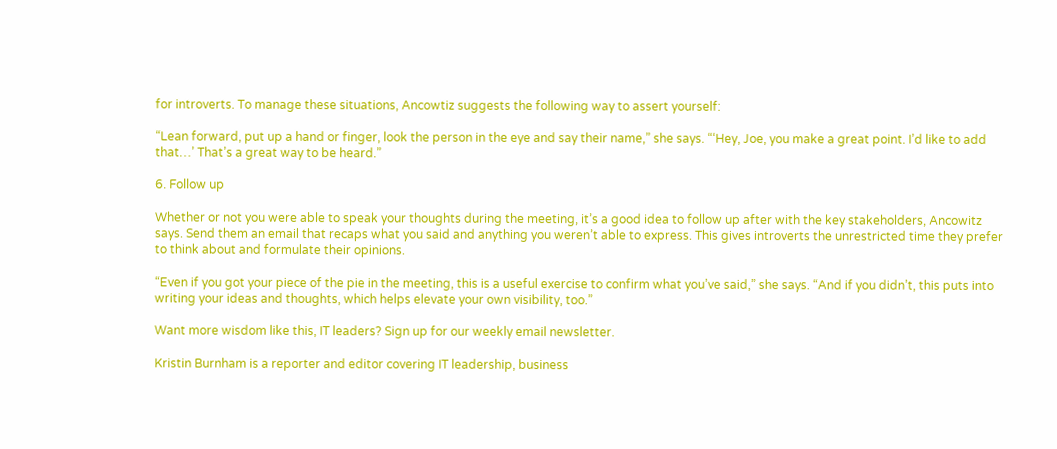for introverts. To manage these situations, Ancowtiz suggests the following way to assert yourself:

“Lean forward, put up a hand or finger, look the person in the eye and say their name,” she says. “‘Hey, Joe, you make a great point. I’d like to add that…’ That’s a great way to be heard.”

6. Follow up

Whether or not you were able to speak your thoughts during the meeting, it’s a good idea to follow up after with the key stakeholders, Ancowitz says. Send them an email that recaps what you said and anything you weren’t able to express. This gives introverts the unrestricted time they prefer to think about and formulate their opinions.

“Even if you got your piece of the pie in the meeting, this is a useful exercise to confirm what you’ve said,” she says. “And if you didn’t, this puts into writing your ideas and thoughts, which helps elevate your own visibility, too.”

Want more wisdom like this, IT leaders? Sign up for our weekly email newsletter.

Kristin Burnham is a reporter and editor covering IT leadership, business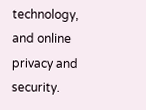technology, and online privacy and security.